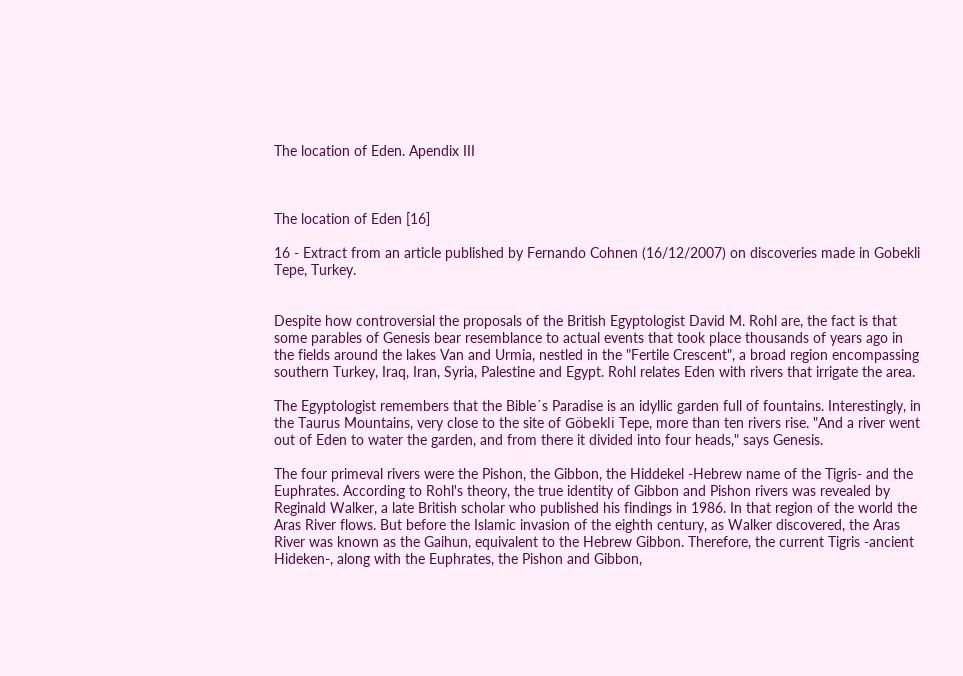The location of Eden. Apendix III



The location of Eden [16]

16 - Extract from an article published by Fernando Cohnen (16/12/2007) on discoveries made in Gobekli Tepe, Turkey.


Despite how controversial the proposals of the British Egyptologist David M. Rohl are, the fact is that some parables of Genesis bear resemblance to actual events that took place thousands of years ago in the fields around the lakes Van and Urmia, nestled in the "Fertile Crescent", a broad region encompassing southern Turkey, Iraq, Iran, Syria, Palestine and Egypt. Rohl relates Eden with rivers that irrigate the area.

The Egyptologist remembers that the Bible´s Paradise is an idyllic garden full of fountains. Interestingly, in the Taurus Mountains, very close to the site of Göbekli Tepe, more than ten rivers rise. "And a river went out of Eden to water the garden, and from there it divided into four heads," says Genesis.

The four primeval rivers were the Pishon, the Gibbon, the Hiddekel -Hebrew name of the Tigris- and the Euphrates. According to Rohl's theory, the true identity of Gibbon and Pishon rivers was revealed by Reginald Walker, a late British scholar who published his findings in 1986. In that region of the world the Aras River flows. But before the Islamic invasion of the eighth century, as Walker discovered, the Aras River was known as the Gaihun, equivalent to the Hebrew Gibbon. Therefore, the current Tigris -ancient Hideken-, along with the Euphrates, the Pishon and Gibbon,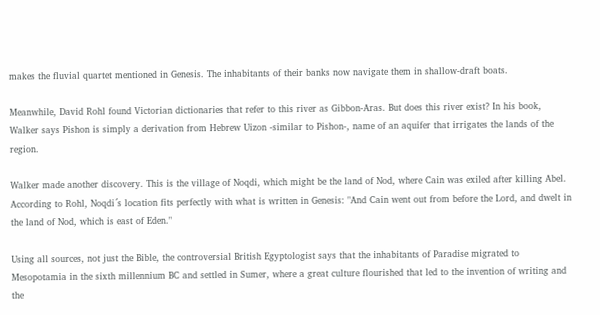makes the fluvial quartet mentioned in Genesis. The inhabitants of their banks now navigate them in shallow-draft boats.

Meanwhile, David Rohl found Victorian dictionaries that refer to this river as Gibbon-Aras. But does this river exist? In his book, Walker says Pishon is simply a derivation from Hebrew Uizon -similar to Pishon-, name of an aquifer that irrigates the lands of the region.

Walker made another discovery. This is the village of Noqdi, which might be the land of Nod, where Cain was exiled after killing Abel. According to Rohl, Noqdi´s location fits perfectly with what is written in Genesis: "And Cain went out from before the Lord, and dwelt in the land of Nod, which is east of Eden."

Using all sources, not just the Bible, the controversial British Egyptologist says that the inhabitants of Paradise migrated to Mesopotamia in the sixth millennium BC and settled in Sumer, where a great culture flourished that led to the invention of writing and the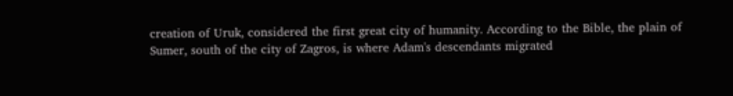creation of Uruk, considered the first great city of humanity. According to the Bible, the plain of Sumer, south of the city of Zagros, is where Adam's descendants migrated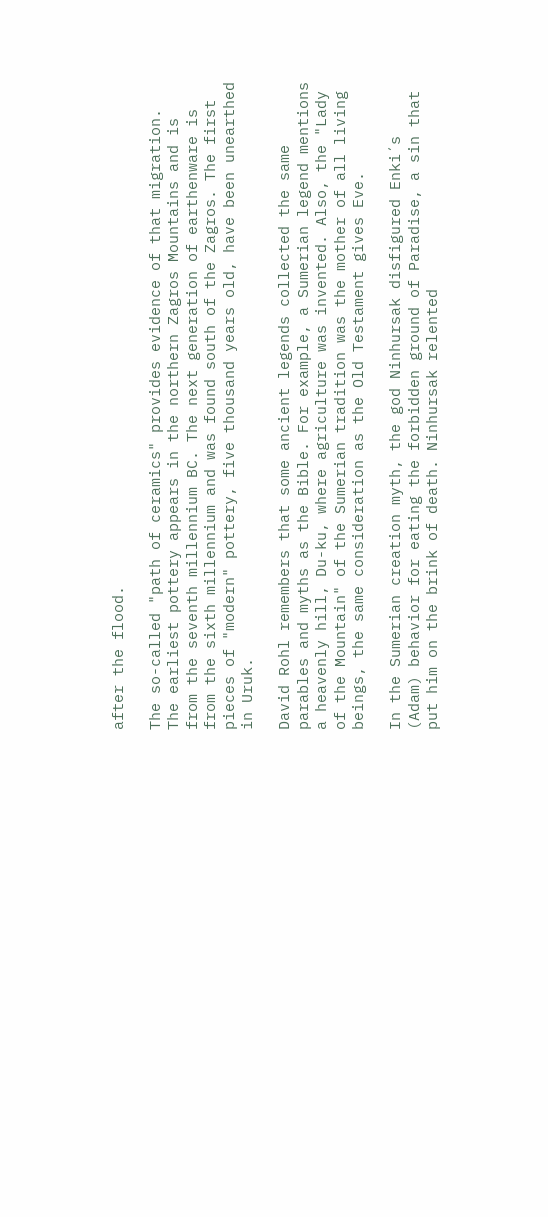after the flood.

The so-called "path of ceramics" provides evidence of that migration. The earliest pottery appears in the northern Zagros Mountains and is from the seventh millennium BC. The next generation of earthenware is from the sixth millennium and was found south of the Zagros. The first pieces of "modern" pottery, five thousand years old, have been unearthed in Uruk.

David Rohl remembers that some ancient legends collected the same parables and myths as the Bible. For example, a Sumerian legend mentions a heavenly hill, Du-ku, where agriculture was invented. Also, the "Lady of the Mountain" of the Sumerian tradition was the mother of all living beings, the same consideration as the Old Testament gives Eve.

In the Sumerian creation myth, the god Ninhursak disfigured Enki´s (Adam) behavior for eating the forbidden ground of Paradise, a sin that put him on the brink of death. Ninhursak relented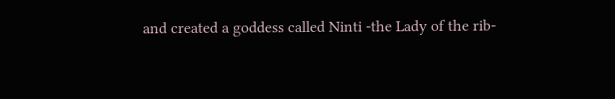and created a goddess called Ninti -the Lady of the rib-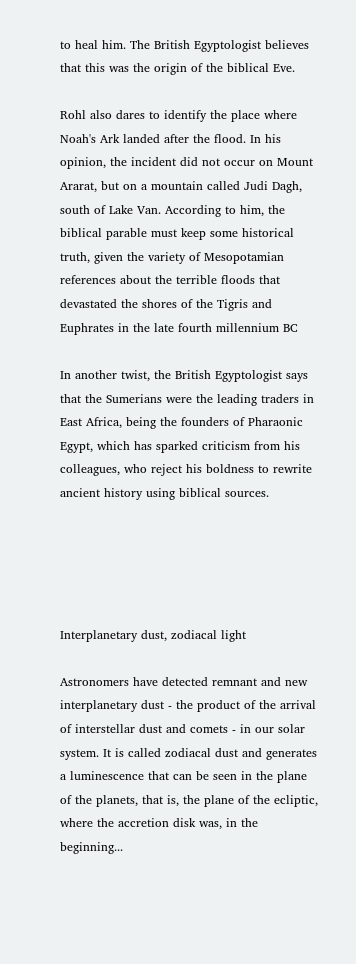to heal him. The British Egyptologist believes that this was the origin of the biblical Eve.

Rohl also dares to identify the place where Noah's Ark landed after the flood. In his opinion, the incident did not occur on Mount Ararat, but on a mountain called Judi Dagh, south of Lake Van. According to him, the biblical parable must keep some historical truth, given the variety of Mesopotamian references about the terrible floods that devastated the shores of the Tigris and Euphrates in the late fourth millennium BC

In another twist, the British Egyptologist says that the Sumerians were the leading traders in East Africa, being the founders of Pharaonic Egypt, which has sparked criticism from his colleagues, who reject his boldness to rewrite ancient history using biblical sources.





Interplanetary dust, zodiacal light

Astronomers have detected remnant and new interplanetary dust - the product of the arrival of interstellar dust and comets - in our solar system. It is called zodiacal dust and generates a luminescence that can be seen in the plane of the planets, that is, the plane of the ecliptic, where the accretion disk was, in the beginning...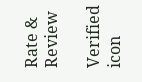Rate & Review

Verified icon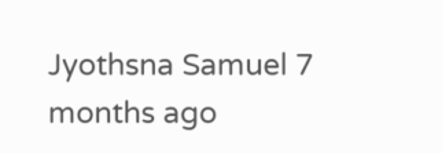Jyothsna Samuel 7 months ago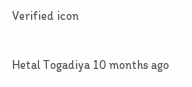Verified icon

Hetal Togadiya 10 months ago